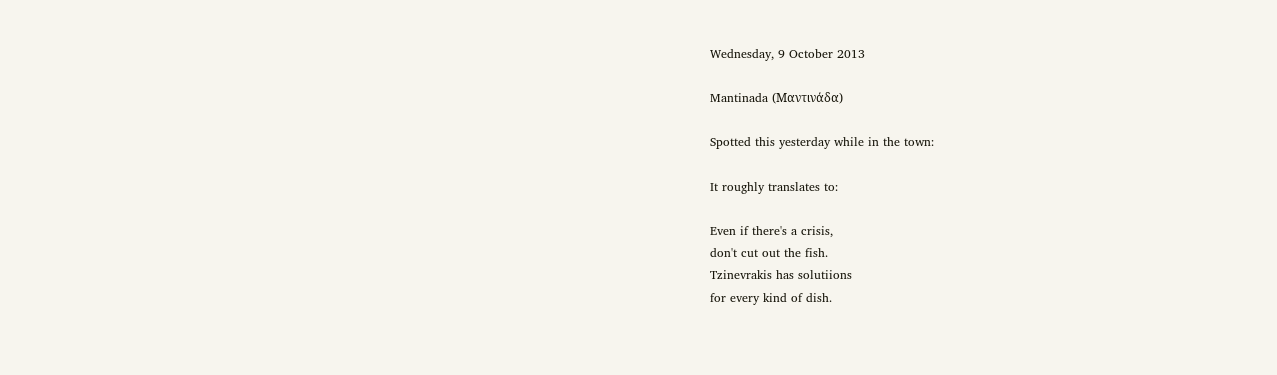Wednesday, 9 October 2013

Mantinada (Μαντινάδα)

Spotted this yesterday while in the town:

It roughly translates to:

Even if there's a crisis,
don't cut out the fish.
Tzinevrakis has solutiions
for every kind of dish.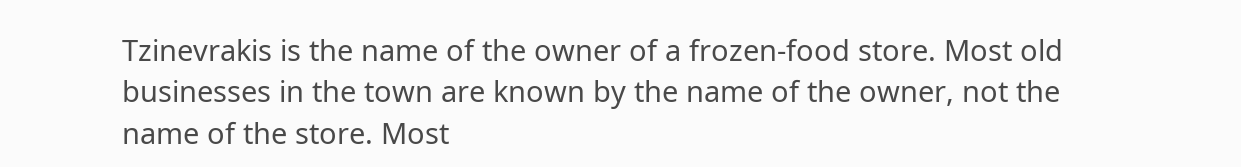Tzinevrakis is the name of the owner of a frozen-food store. Most old businesses in the town are known by the name of the owner, not the name of the store. Most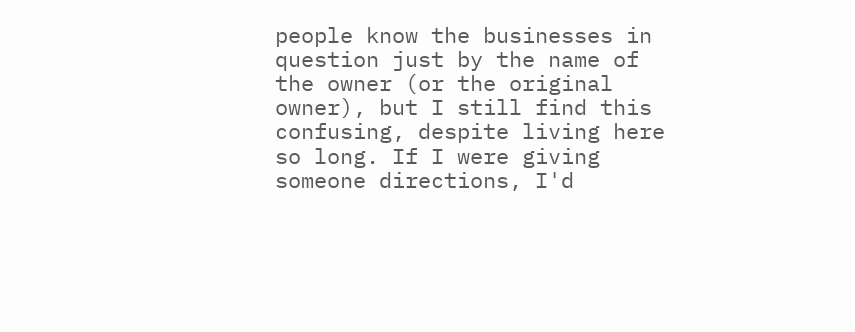people know the businesses in question just by the name of the owner (or the original owner), but I still find this confusing, despite living here so long. If I were giving someone directions, I'd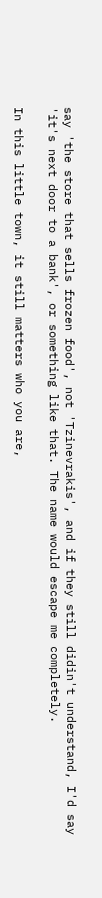say 'the store that sells frozen food', not 'Tzinevrakis', and if they still didin't understand, I'd say 'it's next door to a bank', or something like that. The name would escape me completely.

In this little town, it still matters who you are,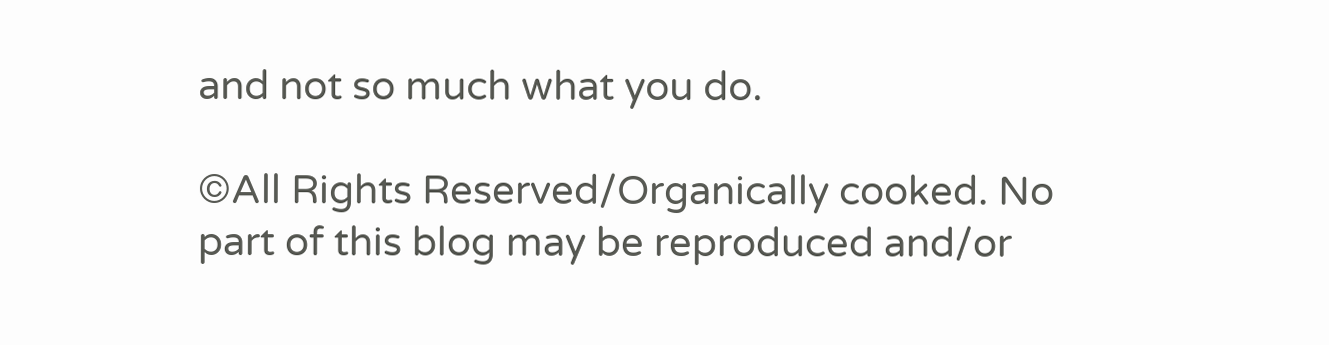and not so much what you do.

©All Rights Reserved/Organically cooked. No part of this blog may be reproduced and/or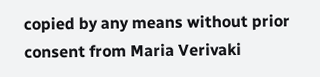copied by any means without prior consent from Maria Verivaki